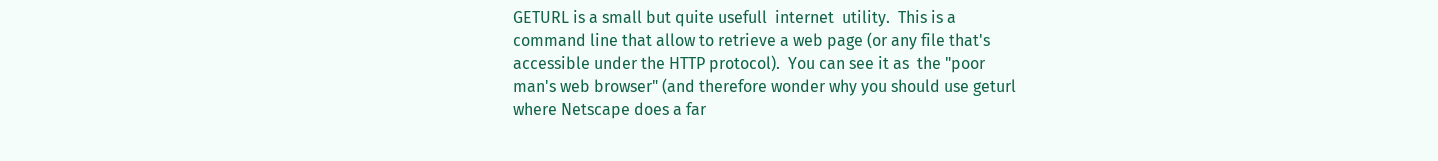GETURL is a small but quite usefull  internet  utility.  This is a
command line that allow to retrieve a web page (or any file that's
accessible under the HTTP protocol).  You can see it as  the "poor
man's web browser" (and therefore wonder why you should use geturl
where Netscape does a far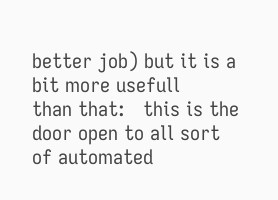better job) but it is a bit more usefull
than that:   this is the door open to all sort of automated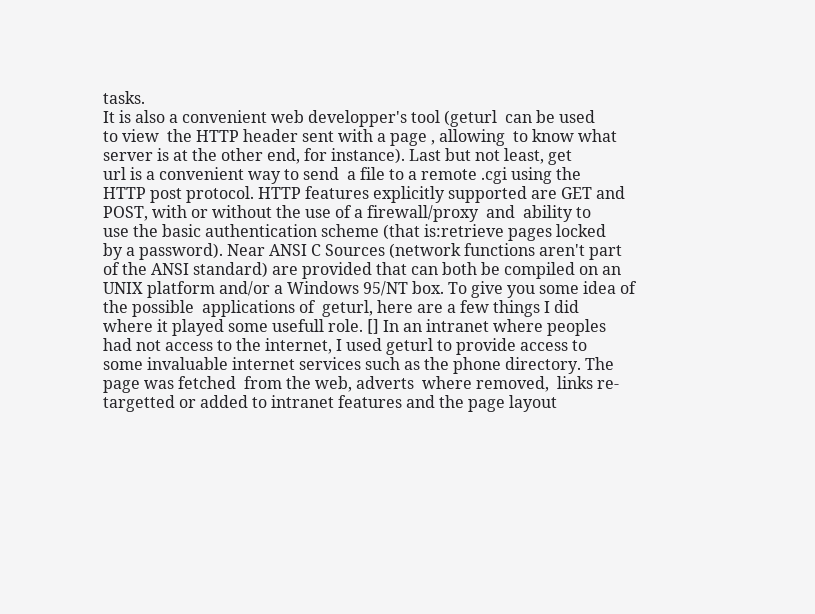tasks.
It is also a convenient web developper's tool (geturl  can be used
to view  the HTTP header sent with a page , allowing  to know what
server is at the other end, for instance). Last but not least, get
url is a convenient way to send  a file to a remote .cgi using the
HTTP post protocol. HTTP features explicitly supported are GET and
POST, with or without the use of a firewall/proxy  and  ability to
use the basic authentication scheme (that is:retrieve pages locked
by a password). Near ANSI C Sources (network functions aren't part
of the ANSI standard) are provided that can both be compiled on an
UNIX platform and/or a Windows 95/NT box. To give you some idea of
the possible  applications of  geturl, here are a few things I did
where it played some usefull role. [] In an intranet where peoples
had not access to the internet, I used geturl to provide access to
some invaluable internet services such as the phone directory. The
page was fetched  from the web, adverts  where removed,  links re-
targetted or added to intranet features and the page layout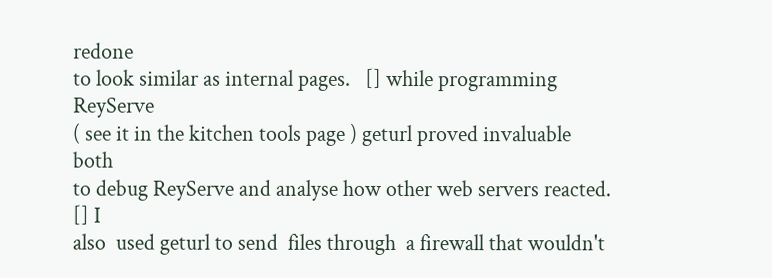redone
to look similar as internal pages.   [] while programming ReyServe
( see it in the kitchen tools page ) geturl proved invaluable both
to debug ReyServe and analyse how other web servers reacted.  [] I
also  used geturl to send  files through  a firewall that wouldn't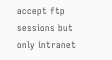accept ftp sessions but only intranet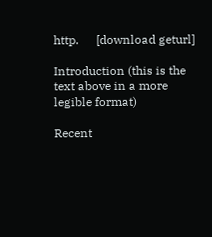http.      [download geturl]

Introduction (this is the text above in a more legible format)

Recent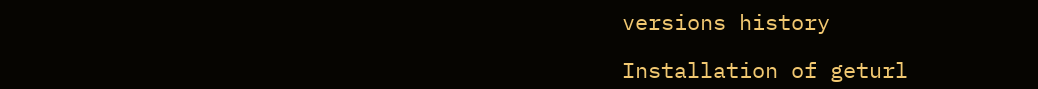versions history

Installation of geturl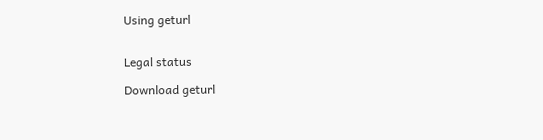Using geturl


Legal status

Download geturl